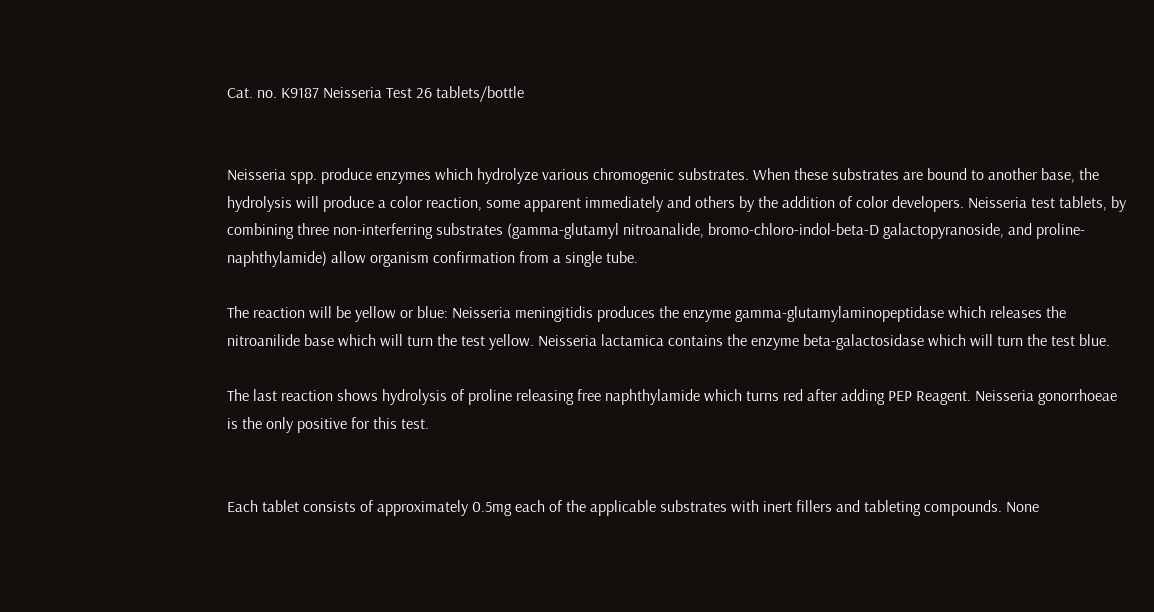Cat. no. K9187 Neisseria Test 26 tablets/bottle


Neisseria spp. produce enzymes which hydrolyze various chromogenic substrates. When these substrates are bound to another base, the hydrolysis will produce a color reaction, some apparent immediately and others by the addition of color developers. Neisseria test tablets, by combining three non-interferring substrates (gamma-glutamyl nitroanalide, bromo-chloro-indol-beta-D galactopyranoside, and proline-naphthylamide) allow organism confirmation from a single tube.

The reaction will be yellow or blue: Neisseria meningitidis produces the enzyme gamma-glutamylaminopeptidase which releases the nitroanilide base which will turn the test yellow. Neisseria lactamica contains the enzyme beta-galactosidase which will turn the test blue.

The last reaction shows hydrolysis of proline releasing free naphthylamide which turns red after adding PEP Reagent. Neisseria gonorrhoeae is the only positive for this test.


Each tablet consists of approximately 0.5mg each of the applicable substrates with inert fillers and tableting compounds. None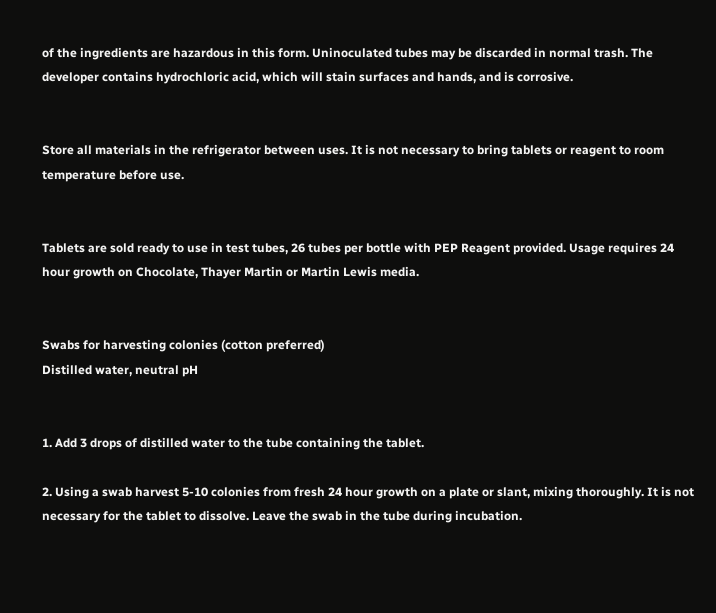of the ingredients are hazardous in this form. Uninoculated tubes may be discarded in normal trash. The developer contains hydrochloric acid, which will stain surfaces and hands, and is corrosive.


Store all materials in the refrigerator between uses. It is not necessary to bring tablets or reagent to room temperature before use.


Tablets are sold ready to use in test tubes, 26 tubes per bottle with PEP Reagent provided. Usage requires 24 hour growth on Chocolate, Thayer Martin or Martin Lewis media.


Swabs for harvesting colonies (cotton preferred)
Distilled water, neutral pH


1. Add 3 drops of distilled water to the tube containing the tablet.

2. Using a swab harvest 5-10 colonies from fresh 24 hour growth on a plate or slant, mixing thoroughly. It is not necessary for the tablet to dissolve. Leave the swab in the tube during incubation.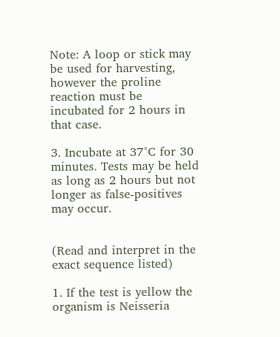Note: A loop or stick may be used for harvesting, however the proline reaction must be incubated for 2 hours in that case.

3. Incubate at 37°C for 30 minutes. Tests may be held as long as 2 hours but not longer as false-positives may occur.


(Read and interpret in the exact sequence listed)

1. If the test is yellow the organism is Neisseria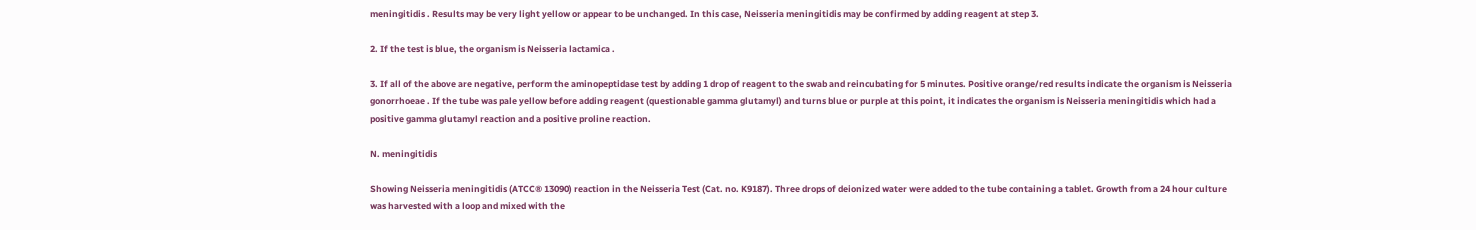meningitidis . Results may be very light yellow or appear to be unchanged. In this case, Neisseria meningitidis may be confirmed by adding reagent at step 3.

2. If the test is blue, the organism is Neisseria lactamica .

3. If all of the above are negative, perform the aminopeptidase test by adding 1 drop of reagent to the swab and reincubating for 5 minutes. Positive orange/red results indicate the organism is Neisseria gonorrhoeae . If the tube was pale yellow before adding reagent (questionable gamma glutamyl) and turns blue or purple at this point, it indicates the organism is Neisseria meningitidis which had a positive gamma glutamyl reaction and a positive proline reaction.

N. meningitidis

Showing Neisseria meningitidis (ATCC® 13090) reaction in the Neisseria Test (Cat. no. K9187). Three drops of deionized water were added to the tube containing a tablet. Growth from a 24 hour culture was harvested with a loop and mixed with the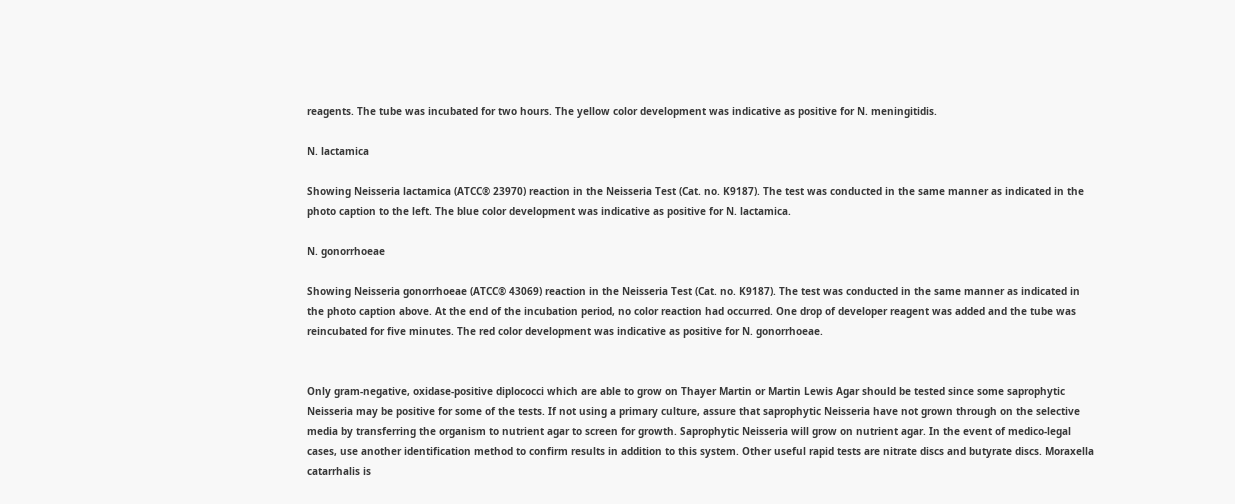reagents. The tube was incubated for two hours. The yellow color development was indicative as positive for N. meningitidis.

N. lactamica

Showing Neisseria lactamica (ATCC® 23970) reaction in the Neisseria Test (Cat. no. K9187). The test was conducted in the same manner as indicated in the photo caption to the left. The blue color development was indicative as positive for N. lactamica.

N. gonorrhoeae

Showing Neisseria gonorrhoeae (ATCC® 43069) reaction in the Neisseria Test (Cat. no. K9187). The test was conducted in the same manner as indicated in the photo caption above. At the end of the incubation period, no color reaction had occurred. One drop of developer reagent was added and the tube was reincubated for five minutes. The red color development was indicative as positive for N. gonorrhoeae.


Only gram-negative, oxidase-positive diplococci which are able to grow on Thayer Martin or Martin Lewis Agar should be tested since some saprophytic Neisseria may be positive for some of the tests. If not using a primary culture, assure that saprophytic Neisseria have not grown through on the selective media by transferring the organism to nutrient agar to screen for growth. Saprophytic Neisseria will grow on nutrient agar. In the event of medico-legal cases, use another identification method to confirm results in addition to this system. Other useful rapid tests are nitrate discs and butyrate discs. Moraxella catarrhalis is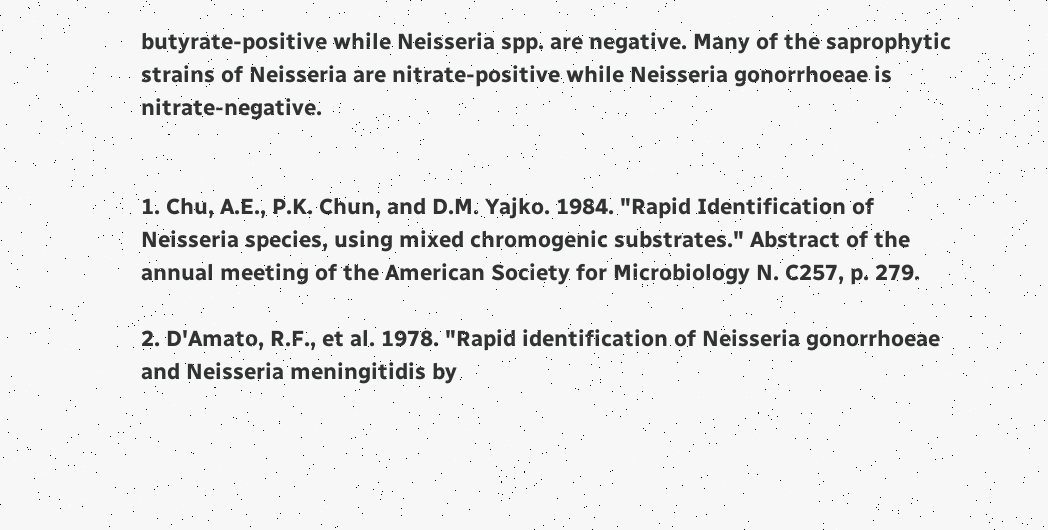butyrate-positive while Neisseria spp. are negative. Many of the saprophytic strains of Neisseria are nitrate-positive while Neisseria gonorrhoeae is nitrate-negative.


1. Chu, A.E., P.K. Chun, and D.M. Yajko. 1984. "Rapid Identification of Neisseria species, using mixed chromogenic substrates." Abstract of the annual meeting of the American Society for Microbiology N. C257, p. 279.

2. D'Amato, R.F., et al. 1978. "Rapid identification of Neisseria gonorrhoeae and Neisseria meningitidis by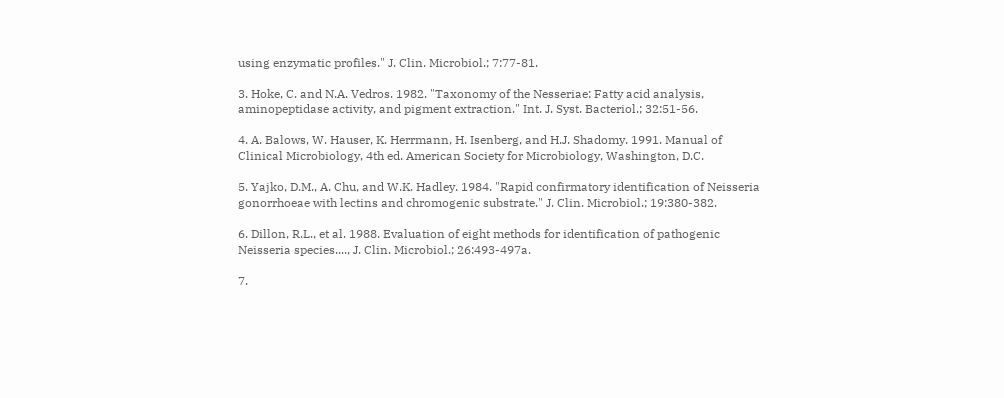using enzymatic profiles." J. Clin. Microbiol.; 7:77-81.

3. Hoke, C. and N.A. Vedros. 1982. "Taxonomy of the Nesseriae: Fatty acid analysis, aminopeptidase activity, and pigment extraction." Int. J. Syst. Bacteriol.; 32:51-56.

4. A. Balows, W. Hauser, K. Herrmann, H. Isenberg, and H.J. Shadomy. 1991. Manual of Clinical Microbiology, 4th ed. American Society for Microbiology, Washington, D.C.

5. Yajko, D.M., A. Chu, and W.K. Hadley. 1984. "Rapid confirmatory identification of Neisseria gonorrhoeae with lectins and chromogenic substrate." J. Clin. Microbiol.; 19:380-382.

6. Dillon, R.L., et al. 1988. Evaluation of eight methods for identification of pathogenic Neisseria species...., J. Clin. Microbiol.; 26:493-497a.

7.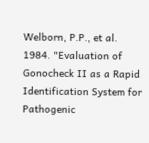Welborn, P.P., et al. 1984. "Evaluation of Gonocheck II as a Rapid Identification System for Pathogenic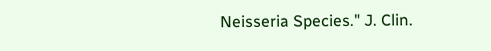Neisseria Species." J. Clin.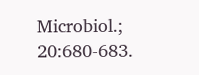Microbiol.; 20:680-683.